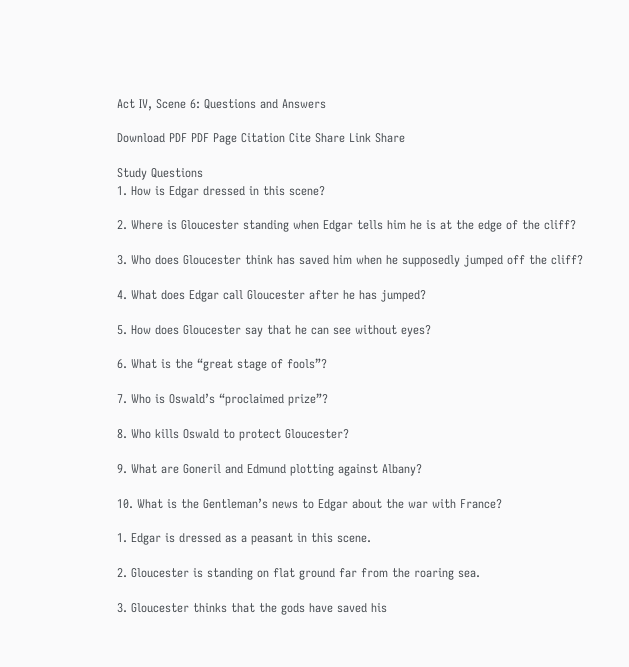Act IV, Scene 6: Questions and Answers

Download PDF PDF Page Citation Cite Share Link Share

Study Questions
1. How is Edgar dressed in this scene?

2. Where is Gloucester standing when Edgar tells him he is at the edge of the cliff?

3. Who does Gloucester think has saved him when he supposedly jumped off the cliff?

4. What does Edgar call Gloucester after he has jumped?

5. How does Gloucester say that he can see without eyes?

6. What is the “great stage of fools”?

7. Who is Oswald’s “proclaimed prize”?

8. Who kills Oswald to protect Gloucester?

9. What are Goneril and Edmund plotting against Albany?

10. What is the Gentleman’s news to Edgar about the war with France?

1. Edgar is dressed as a peasant in this scene.

2. Gloucester is standing on flat ground far from the roaring sea.

3. Gloucester thinks that the gods have saved his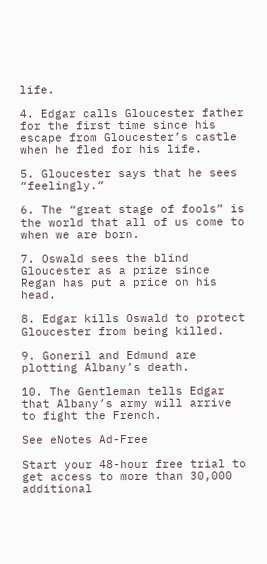life.

4. Edgar calls Gloucester father for the first time since his escape from Gloucester’s castle when he fled for his life.

5. Gloucester says that he sees “feelingly.”

6. The “great stage of fools” is the world that all of us come to when we are born.

7. Oswald sees the blind Gloucester as a prize since Regan has put a price on his head.

8. Edgar kills Oswald to protect Gloucester from being killed.

9. Goneril and Edmund are plotting Albany’s death.

10. The Gentleman tells Edgar that Albany’s army will arrive to fight the French.

See eNotes Ad-Free

Start your 48-hour free trial to get access to more than 30,000 additional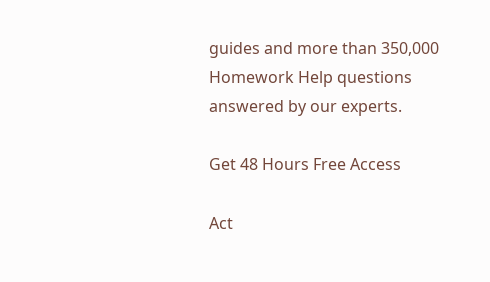guides and more than 350,000 Homework Help questions answered by our experts.

Get 48 Hours Free Access

Act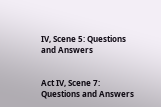IV, Scene 5: Questions and Answers


Act IV, Scene 7: Questions and Answers